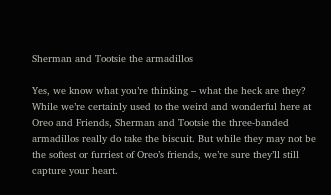Sherman and Tootsie the armadillos

Yes, we know what you’re thinking – what the heck are they? While we’re certainly used to the weird and wonderful here at Oreo and Friends, Sherman and Tootsie the three-banded armadillos really do take the biscuit. But while they may not be the softest or furriest of Oreo’s friends, we’re sure they’ll still capture your heart.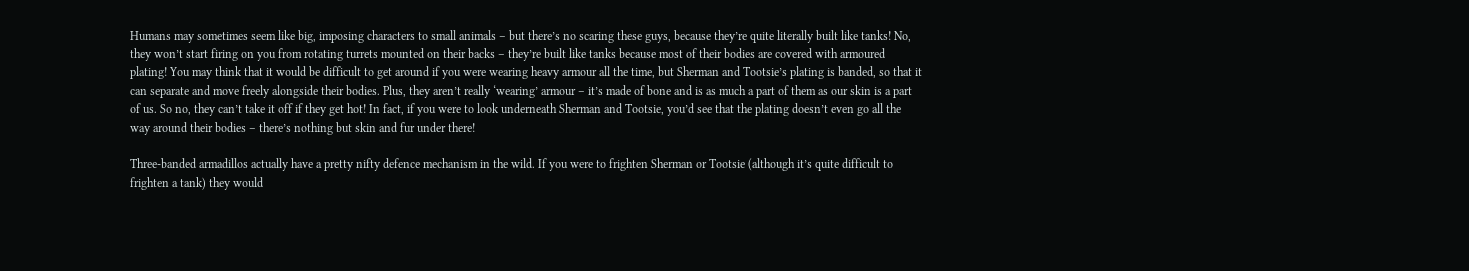Humans may sometimes seem like big, imposing characters to small animals – but there’s no scaring these guys, because they’re quite literally built like tanks! No, they won’t start firing on you from rotating turrets mounted on their backs – they’re built like tanks because most of their bodies are covered with armoured plating! You may think that it would be difficult to get around if you were wearing heavy armour all the time, but Sherman and Tootsie’s plating is banded, so that it can separate and move freely alongside their bodies. Plus, they aren’t really ‘wearing’ armour – it’s made of bone and is as much a part of them as our skin is a part of us. So no, they can’t take it off if they get hot! In fact, if you were to look underneath Sherman and Tootsie, you’d see that the plating doesn’t even go all the way around their bodies – there’s nothing but skin and fur under there!

Three-banded armadillos actually have a pretty nifty defence mechanism in the wild. If you were to frighten Sherman or Tootsie (although it’s quite difficult to frighten a tank) they would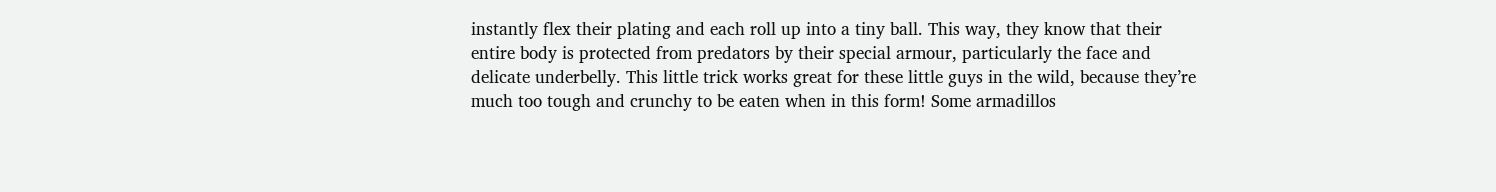instantly flex their plating and each roll up into a tiny ball. This way, they know that their entire body is protected from predators by their special armour, particularly the face and delicate underbelly. This little trick works great for these little guys in the wild, because they’re much too tough and crunchy to be eaten when in this form! Some armadillos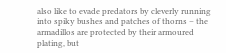also like to evade predators by cleverly running into spiky bushes and patches of thorns – the armadillos are protected by their armoured plating, but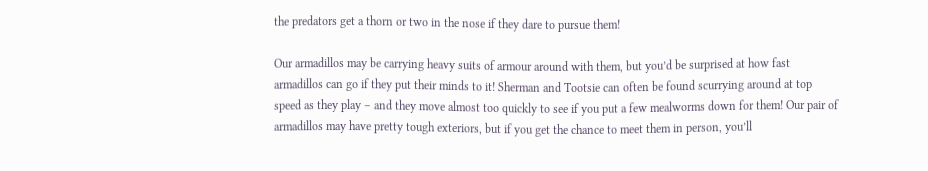the predators get a thorn or two in the nose if they dare to pursue them!

Our armadillos may be carrying heavy suits of armour around with them, but you’d be surprised at how fast armadillos can go if they put their minds to it! Sherman and Tootsie can often be found scurrying around at top speed as they play – and they move almost too quickly to see if you put a few mealworms down for them! Our pair of armadillos may have pretty tough exteriors, but if you get the chance to meet them in person, you’ll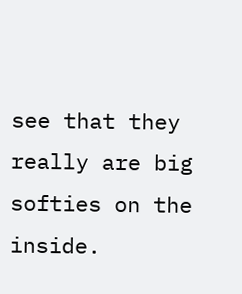see that they really are big softies on the inside.